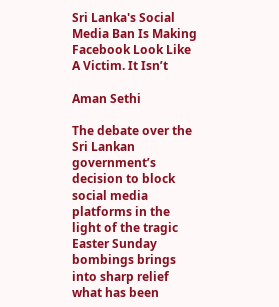Sri Lanka's Social Media Ban Is Making Facebook Look Like A Victim. It Isn’t

Aman Sethi

The debate over the Sri Lankan government’s decision to block social media platforms in the light of the tragic Easter Sunday bombings brings into sharp relief what has been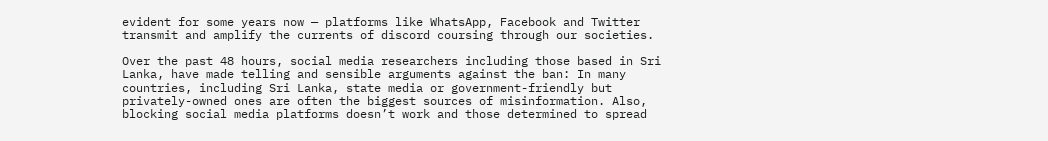evident for some years now — platforms like WhatsApp, Facebook and Twitter transmit and amplify the currents of discord coursing through our societies.

Over the past 48 hours, social media researchers including those based in Sri Lanka, have made telling and sensible arguments against the ban: In many countries, including Sri Lanka, state media or government-friendly but privately-owned ones are often the biggest sources of misinformation. Also, blocking social media platforms doesn’t work and those determined to spread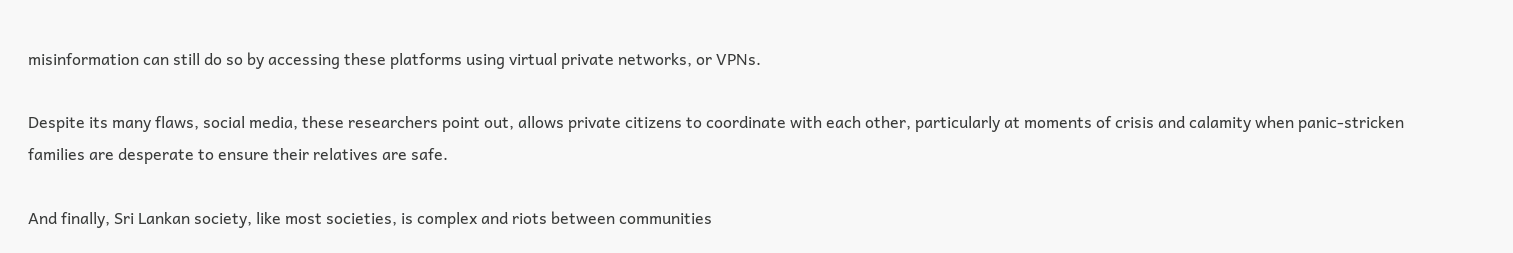misinformation can still do so by accessing these platforms using virtual private networks, or VPNs.

Despite its many flaws, social media, these researchers point out, allows private citizens to coordinate with each other, particularly at moments of crisis and calamity when panic-stricken families are desperate to ensure their relatives are safe.

And finally, Sri Lankan society, like most societies, is complex and riots between communities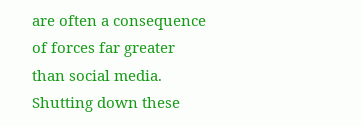are often a consequence of forces far greater than social media. Shutting down these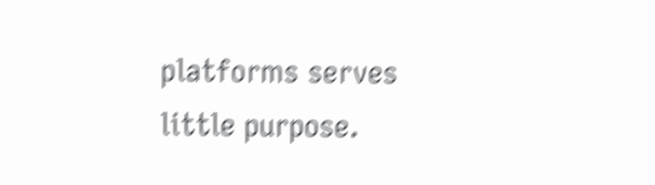platforms serves little purpose.